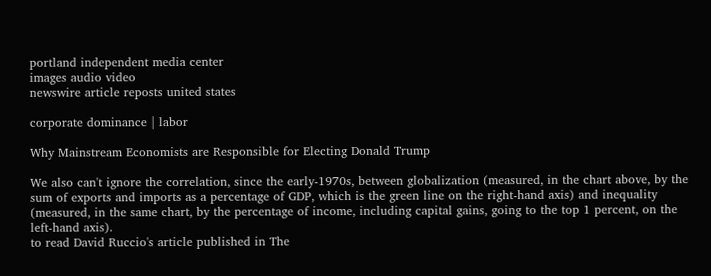portland independent media center
images audio video
newswire article reposts united states

corporate dominance | labor

Why Mainstream Economists are Responsible for Electing Donald Trump

We also can't ignore the correlation, since the early-1970s, between globalization (measured, in the chart above, by the sum of exports and imports as a percentage of GDP, which is the green line on the right-hand axis) and inequality (measured, in the same chart, by the percentage of income, including capital gains, going to the top 1 percent, on the left-hand axis).
to read David Ruccio's article published in The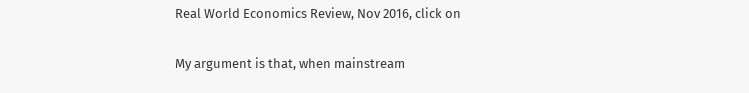Real World Economics Review, Nov 2016, click on

My argument is that, when mainstream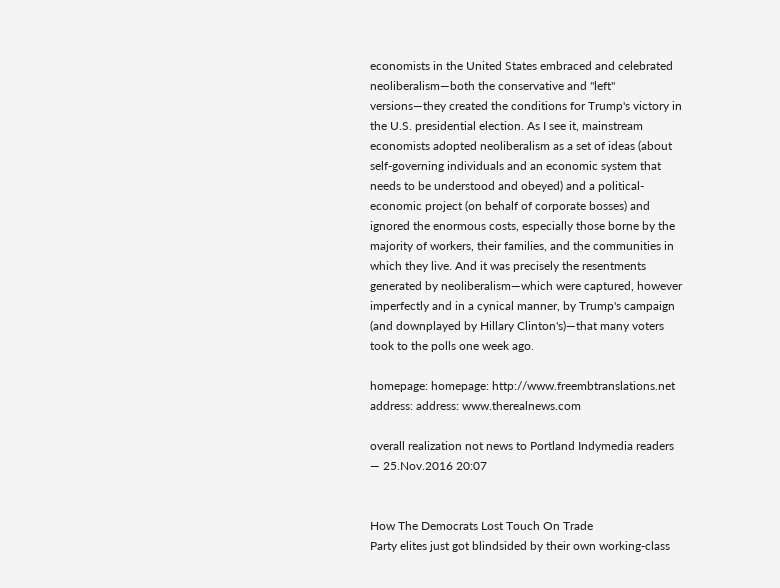economists in the United States embraced and celebrated neoliberalism—both the conservative and "left" versions—they created the conditions for Trump's victory in the U.S. presidential election. As I see it, mainstream economists adopted neoliberalism as a set of ideas (about self-governing individuals and an economic system that needs to be understood and obeyed) and a political-economic project (on behalf of corporate bosses) and ignored the enormous costs, especially those borne by the majority of workers, their families, and the communities in which they live. And it was precisely the resentments generated by neoliberalism—which were captured, however imperfectly and in a cynical manner, by Trump's campaign (and downplayed by Hillary Clinton's)—that many voters took to the polls one week ago.

homepage: homepage: http://www.freembtranslations.net
address: address: www.therealnews.com

overall realization not news to Portland Indymedia readers — 25.Nov.2016 20:07


How The Democrats Lost Touch On Trade
Party elites just got blindsided by their own working-class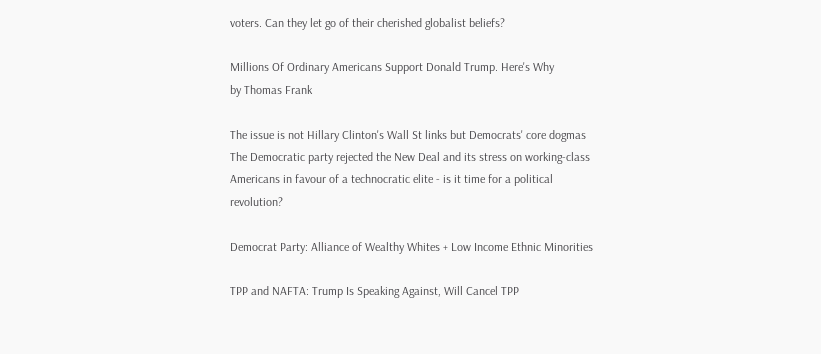voters. Can they let go of their cherished globalist beliefs?

Millions Of Ordinary Americans Support Donald Trump. Here's Why
by Thomas Frank

The issue is not Hillary Clinton's Wall St links but Democrats' core dogmas
The Democratic party rejected the New Deal and its stress on working-class Americans in favour of a technocratic elite - is it time for a political revolution?

Democrat Party: Alliance of Wealthy Whites + Low Income Ethnic Minorities

TPP and NAFTA: Trump Is Speaking Against, Will Cancel TPP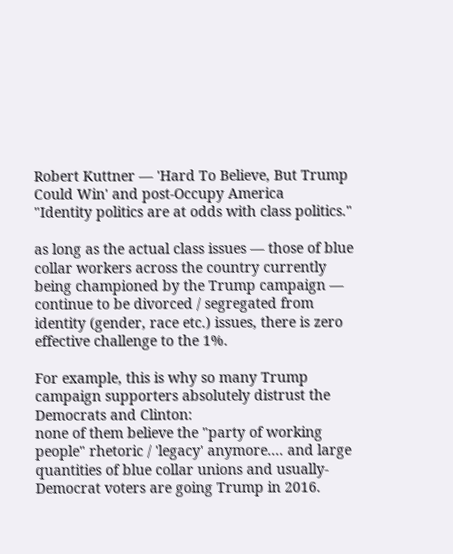Robert Kuttner — 'Hard To Believe, But Trump Could Win' and post-Occupy America
"Identity politics are at odds with class politics."

as long as the actual class issues — those of blue collar workers across the country currently being championed by the Trump campaign — continue to be divorced / segregated from identity (gender, race etc.) issues, there is zero effective challenge to the 1%.

For example, this is why so many Trump campaign supporters absolutely distrust the Democrats and Clinton:
none of them believe the "party of working people" rhetoric / 'legacy' anymore.... and large quantities of blue collar unions and usually-Democrat voters are going Trump in 2016.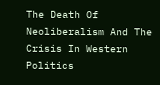The Death Of Neoliberalism And The Crisis In Western Politics